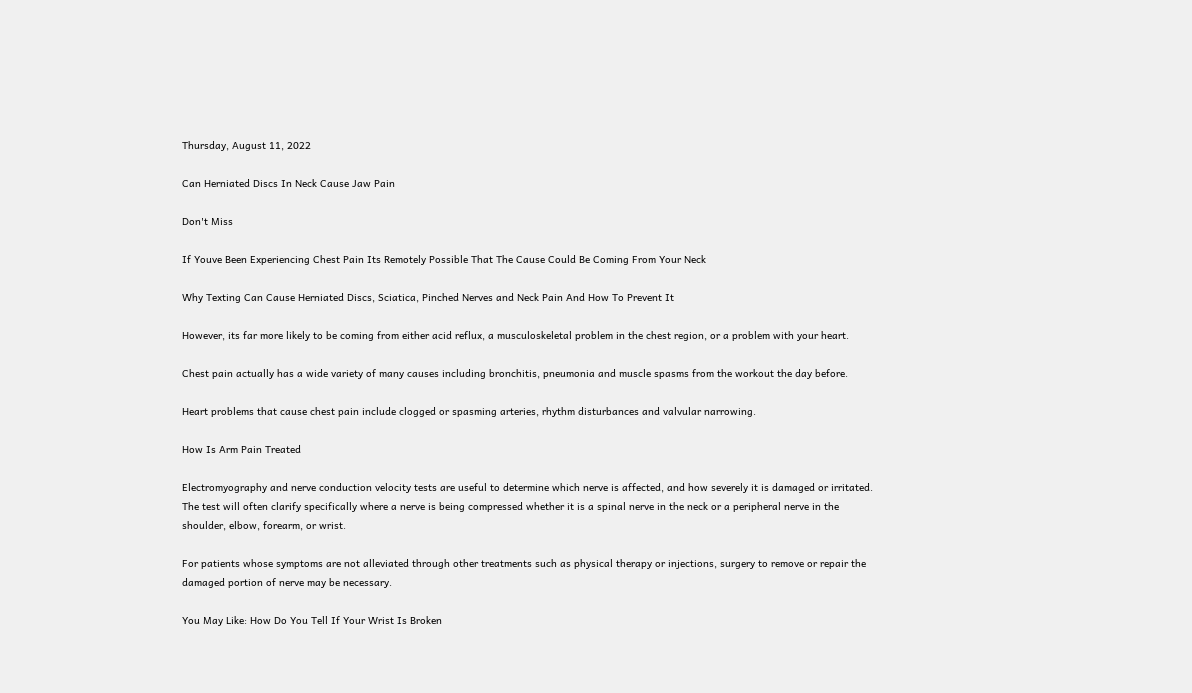Thursday, August 11, 2022

Can Herniated Discs In Neck Cause Jaw Pain

Don't Miss

If Youve Been Experiencing Chest Pain Its Remotely Possible That The Cause Could Be Coming From Your Neck

Why Texting Can Cause Herniated Discs, Sciatica, Pinched Nerves and Neck Pain And How To Prevent It

However, its far more likely to be coming from either acid reflux, a musculoskeletal problem in the chest region, or a problem with your heart.

Chest pain actually has a wide variety of many causes including bronchitis, pneumonia and muscle spasms from the workout the day before.

Heart problems that cause chest pain include clogged or spasming arteries, rhythm disturbances and valvular narrowing.

How Is Arm Pain Treated

Electromyography and nerve conduction velocity tests are useful to determine which nerve is affected, and how severely it is damaged or irritated. The test will often clarify specifically where a nerve is being compressed whether it is a spinal nerve in the neck or a peripheral nerve in the shoulder, elbow, forearm, or wrist.

For patients whose symptoms are not alleviated through other treatments such as physical therapy or injections, surgery to remove or repair the damaged portion of nerve may be necessary.

You May Like: How Do You Tell If Your Wrist Is Broken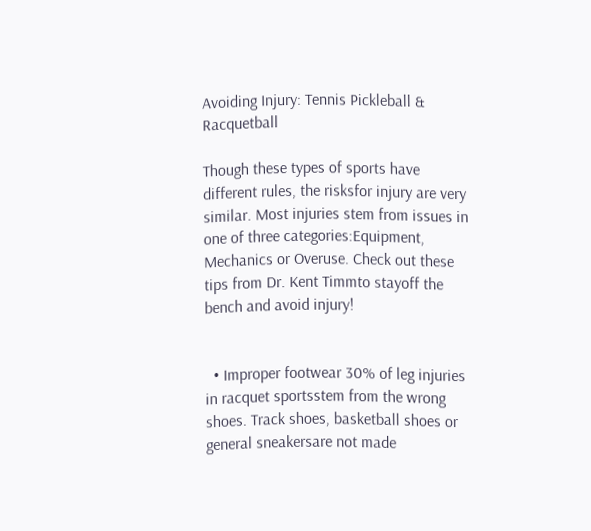Avoiding Injury: Tennis Pickleball & Racquetball

Though these types of sports have different rules, the risksfor injury are very similar. Most injuries stem from issues in one of three categories:Equipment, Mechanics or Overuse. Check out these tips from Dr. Kent Timmto stayoff the bench and avoid injury!


  • Improper footwear 30% of leg injuries in racquet sportsstem from the wrong shoes. Track shoes, basketball shoes or general sneakersare not made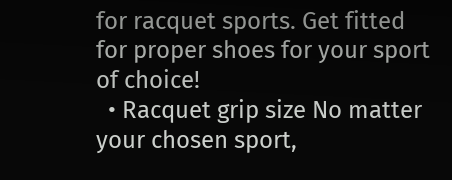for racquet sports. Get fitted for proper shoes for your sport of choice!
  • Racquet grip size No matter your chosen sport,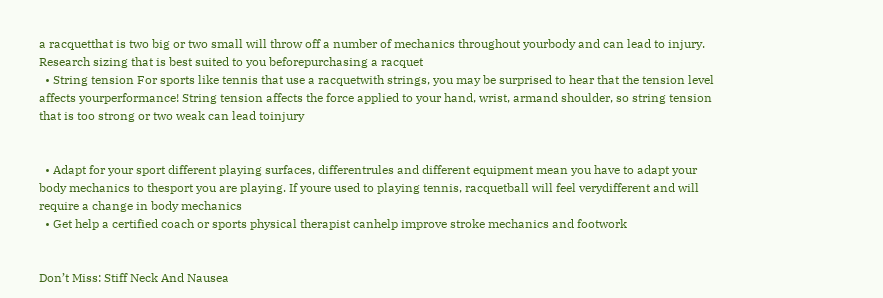a racquetthat is two big or two small will throw off a number of mechanics throughout yourbody and can lead to injury. Research sizing that is best suited to you beforepurchasing a racquet
  • String tension For sports like tennis that use a racquetwith strings, you may be surprised to hear that the tension level affects yourperformance! String tension affects the force applied to your hand, wrist, armand shoulder, so string tension that is too strong or two weak can lead toinjury


  • Adapt for your sport different playing surfaces, differentrules and different equipment mean you have to adapt your body mechanics to thesport you are playing. If youre used to playing tennis, racquetball will feel verydifferent and will require a change in body mechanics
  • Get help a certified coach or sports physical therapist canhelp improve stroke mechanics and footwork


Don’t Miss: Stiff Neck And Nausea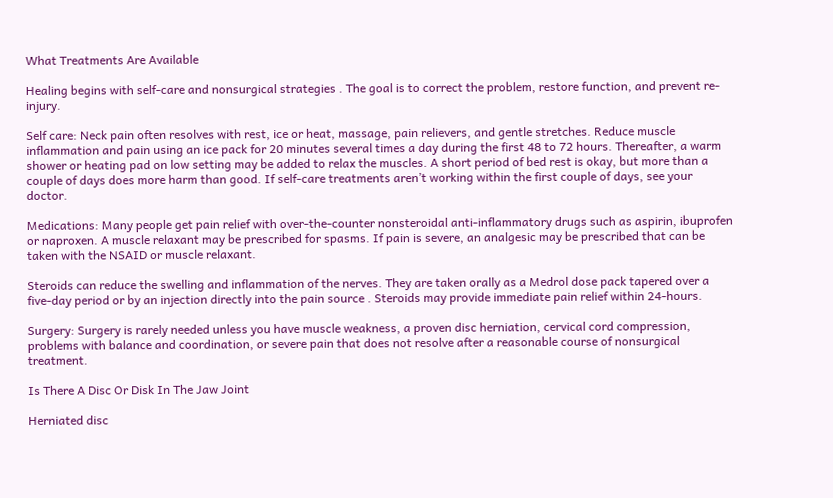What Treatments Are Available

Healing begins with self-care and nonsurgical strategies . The goal is to correct the problem, restore function, and prevent re-injury.

Self care: Neck pain often resolves with rest, ice or heat, massage, pain relievers, and gentle stretches. Reduce muscle inflammation and pain using an ice pack for 20 minutes several times a day during the first 48 to 72 hours. Thereafter, a warm shower or heating pad on low setting may be added to relax the muscles. A short period of bed rest is okay, but more than a couple of days does more harm than good. If self-care treatments aren’t working within the first couple of days, see your doctor.

Medications: Many people get pain relief with over-the-counter nonsteroidal anti-inflammatory drugs such as aspirin, ibuprofen or naproxen. A muscle relaxant may be prescribed for spasms. If pain is severe, an analgesic may be prescribed that can be taken with the NSAID or muscle relaxant.

Steroids can reduce the swelling and inflammation of the nerves. They are taken orally as a Medrol dose pack tapered over a five-day period or by an injection directly into the pain source . Steroids may provide immediate pain relief within 24-hours.

Surgery: Surgery is rarely needed unless you have muscle weakness, a proven disc herniation, cervical cord compression, problems with balance and coordination, or severe pain that does not resolve after a reasonable course of nonsurgical treatment.

Is There A Disc Or Disk In The Jaw Joint

Herniated disc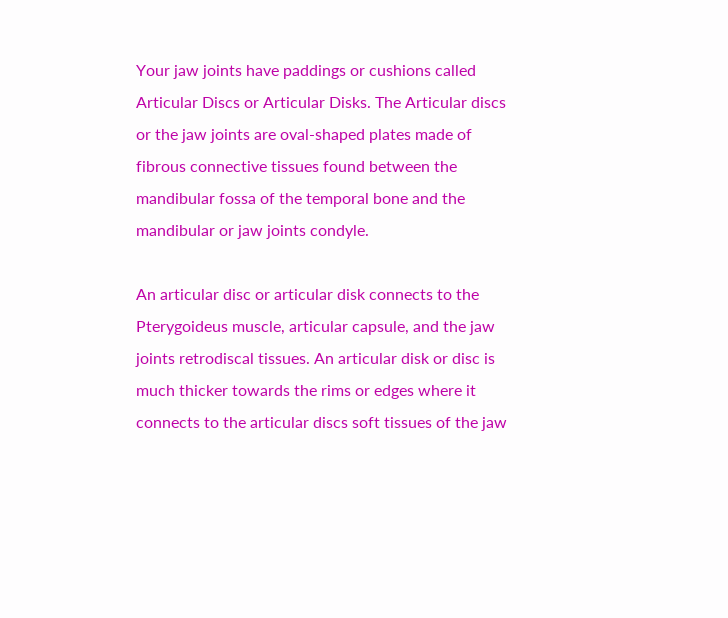Your jaw joints have paddings or cushions called Articular Discs or Articular Disks. The Articular discs or the jaw joints are oval-shaped plates made of fibrous connective tissues found between the mandibular fossa of the temporal bone and the mandibular or jaw joints condyle.

An articular disc or articular disk connects to the Pterygoideus muscle, articular capsule, and the jaw joints retrodiscal tissues. An articular disk or disc is much thicker towards the rims or edges where it connects to the articular discs soft tissues of the jaw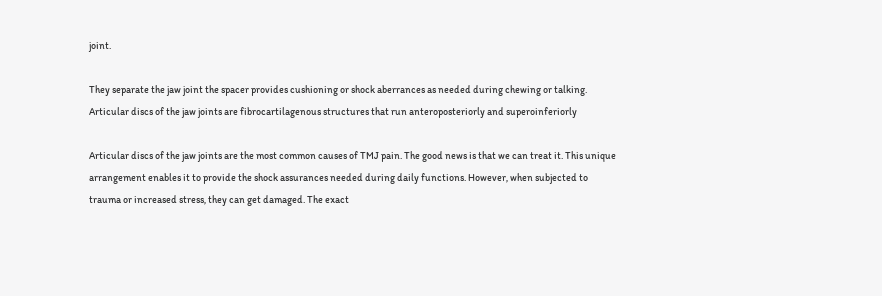joint.

They separate the jaw joint the spacer provides cushioning or shock aberrances as needed during chewing or talking. Articular discs of the jaw joints are fibrocartilagenous structures that run anteroposteriorly and superoinferiorly

Articular discs of the jaw joints are the most common causes of TMJ pain. The good news is that we can treat it. This unique arrangement enables it to provide the shock assurances needed during daily functions. However, when subjected to trauma or increased stress, they can get damaged. The exact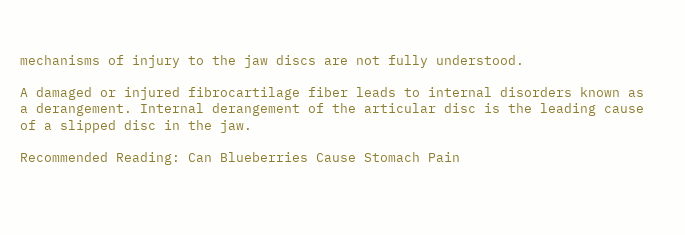mechanisms of injury to the jaw discs are not fully understood.

A damaged or injured fibrocartilage fiber leads to internal disorders known as a derangement. Internal derangement of the articular disc is the leading cause of a slipped disc in the jaw.

Recommended Reading: Can Blueberries Cause Stomach Pain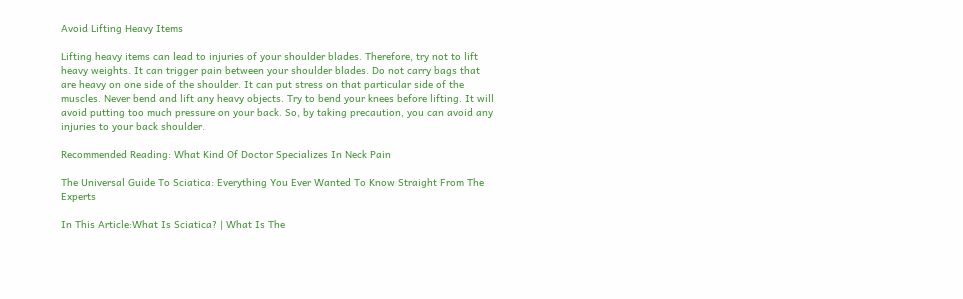Avoid Lifting Heavy Items

Lifting heavy items can lead to injuries of your shoulder blades. Therefore, try not to lift heavy weights. It can trigger pain between your shoulder blades. Do not carry bags that are heavy on one side of the shoulder. It can put stress on that particular side of the muscles. Never bend and lift any heavy objects. Try to bend your knees before lifting. It will avoid putting too much pressure on your back. So, by taking precaution, you can avoid any injuries to your back shoulder.

Recommended Reading: What Kind Of Doctor Specializes In Neck Pain

The Universal Guide To Sciatica: Everything You Ever Wanted To Know Straight From The Experts

In This Article:What Is Sciatica? | What Is The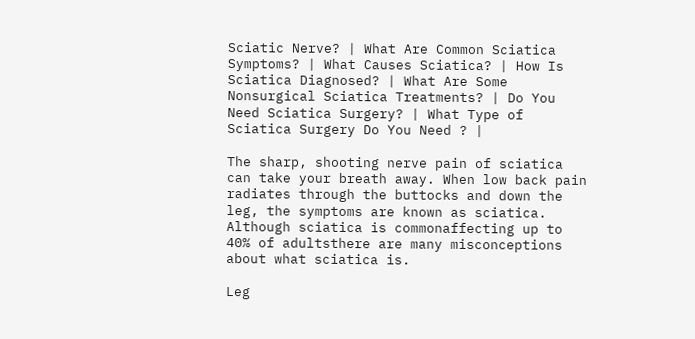Sciatic Nerve? | What Are Common Sciatica Symptoms? | What Causes Sciatica? | How Is Sciatica Diagnosed? | What Are Some Nonsurgical Sciatica Treatments? | Do You Need Sciatica Surgery? | What Type of Sciatica Surgery Do You Need ? |

The sharp, shooting nerve pain of sciatica can take your breath away. When low back pain radiates through the buttocks and down the leg, the symptoms are known as sciatica. Although sciatica is commonaffecting up to 40% of adultsthere are many misconceptions about what sciatica is.

Leg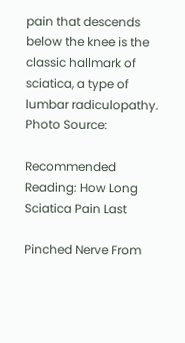pain that descends below the knee is the classic hallmark of sciatica, a type of lumbar radiculopathy. Photo Source:

Recommended Reading: How Long Sciatica Pain Last

Pinched Nerve From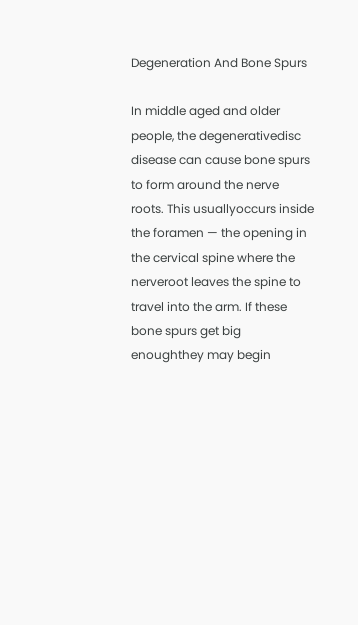Degeneration And Bone Spurs

In middle aged and older people, the degenerativedisc disease can cause bone spurs to form around the nerve roots. This usuallyoccurs inside the foramen — the opening in the cervical spine where the nerveroot leaves the spine to travel into the arm. If these bone spurs get big enoughthey may begin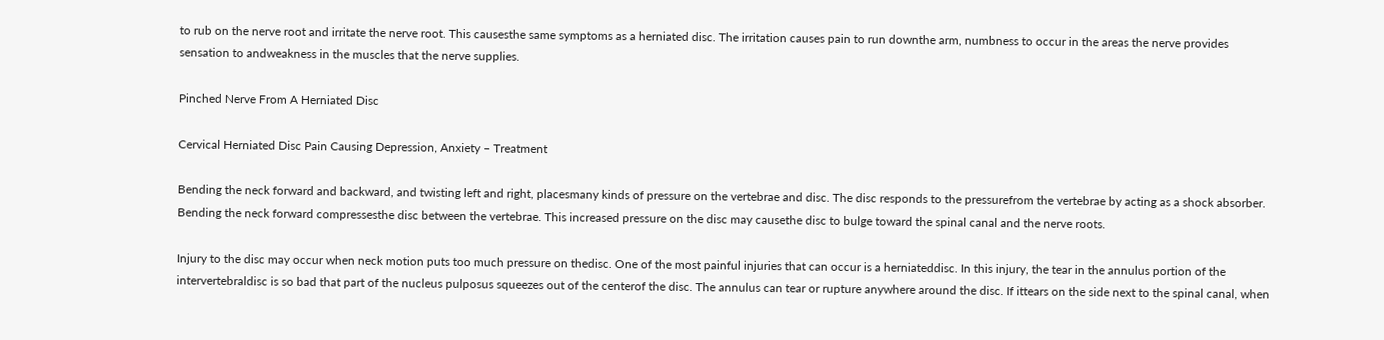to rub on the nerve root and irritate the nerve root. This causesthe same symptoms as a herniated disc. The irritation causes pain to run downthe arm, numbness to occur in the areas the nerve provides sensation to andweakness in the muscles that the nerve supplies.

Pinched Nerve From A Herniated Disc

Cervical Herniated Disc Pain Causing Depression, Anxiety – Treatment

Bending the neck forward and backward, and twisting left and right, placesmany kinds of pressure on the vertebrae and disc. The disc responds to the pressurefrom the vertebrae by acting as a shock absorber. Bending the neck forward compressesthe disc between the vertebrae. This increased pressure on the disc may causethe disc to bulge toward the spinal canal and the nerve roots.

Injury to the disc may occur when neck motion puts too much pressure on thedisc. One of the most painful injuries that can occur is a herniateddisc. In this injury, the tear in the annulus portion of the intervertebraldisc is so bad that part of the nucleus pulposus squeezes out of the centerof the disc. The annulus can tear or rupture anywhere around the disc. If ittears on the side next to the spinal canal, when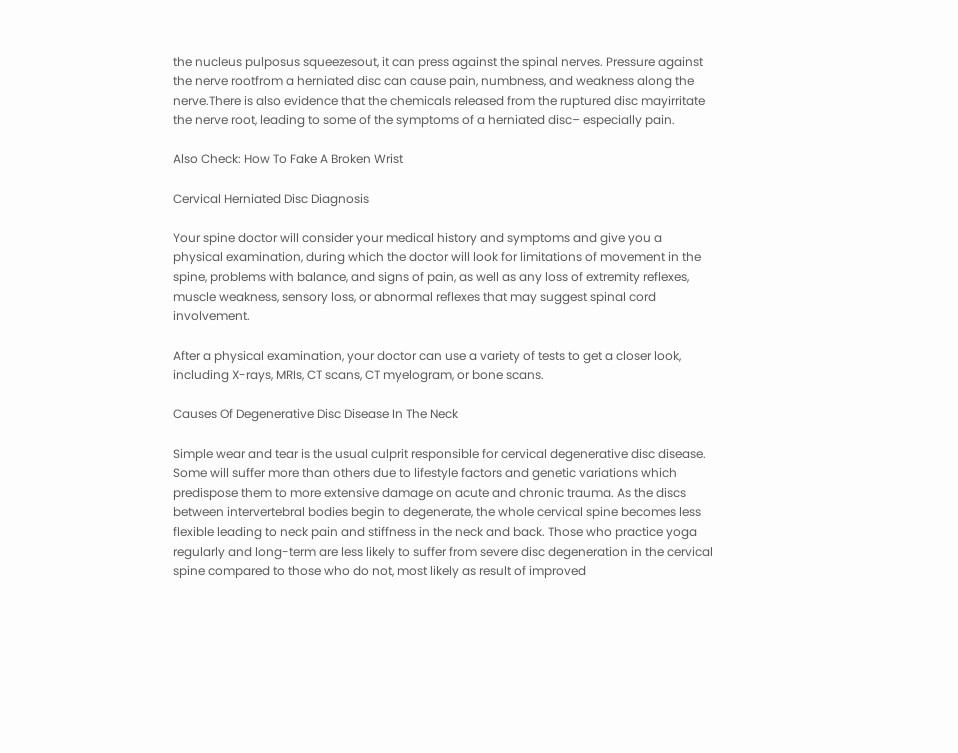the nucleus pulposus squeezesout, it can press against the spinal nerves. Pressure against the nerve rootfrom a herniated disc can cause pain, numbness, and weakness along the nerve.There is also evidence that the chemicals released from the ruptured disc mayirritate the nerve root, leading to some of the symptoms of a herniated disc– especially pain.

Also Check: How To Fake A Broken Wrist

Cervical Herniated Disc Diagnosis

Your spine doctor will consider your medical history and symptoms and give you a physical examination, during which the doctor will look for limitations of movement in the spine, problems with balance, and signs of pain, as well as any loss of extremity reflexes, muscle weakness, sensory loss, or abnormal reflexes that may suggest spinal cord involvement.

After a physical examination, your doctor can use a variety of tests to get a closer look, including X-rays, MRIs, CT scans, CT myelogram, or bone scans.

Causes Of Degenerative Disc Disease In The Neck

Simple wear and tear is the usual culprit responsible for cervical degenerative disc disease. Some will suffer more than others due to lifestyle factors and genetic variations which predispose them to more extensive damage on acute and chronic trauma. As the discs between intervertebral bodies begin to degenerate, the whole cervical spine becomes less flexible leading to neck pain and stiffness in the neck and back. Those who practice yoga regularly and long-term are less likely to suffer from severe disc degeneration in the cervical spine compared to those who do not, most likely as result of improved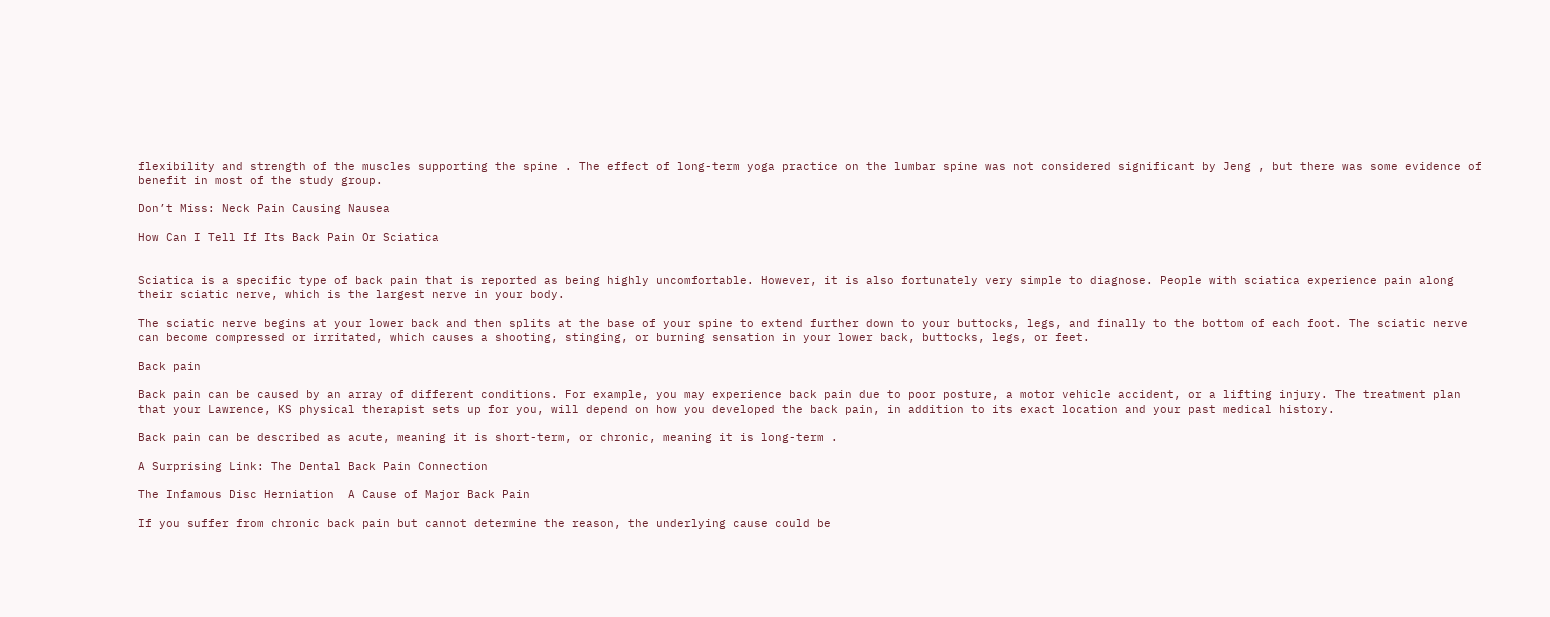flexibility and strength of the muscles supporting the spine . The effect of long-term yoga practice on the lumbar spine was not considered significant by Jeng , but there was some evidence of benefit in most of the study group.

Don’t Miss: Neck Pain Causing Nausea

How Can I Tell If Its Back Pain Or Sciatica


Sciatica is a specific type of back pain that is reported as being highly uncomfortable. However, it is also fortunately very simple to diagnose. People with sciatica experience pain along their sciatic nerve, which is the largest nerve in your body.

The sciatic nerve begins at your lower back and then splits at the base of your spine to extend further down to your buttocks, legs, and finally to the bottom of each foot. The sciatic nerve can become compressed or irritated, which causes a shooting, stinging, or burning sensation in your lower back, buttocks, legs, or feet.

Back pain

Back pain can be caused by an array of different conditions. For example, you may experience back pain due to poor posture, a motor vehicle accident, or a lifting injury. The treatment plan that your Lawrence, KS physical therapist sets up for you, will depend on how you developed the back pain, in addition to its exact location and your past medical history.

Back pain can be described as acute, meaning it is short-term, or chronic, meaning it is long-term .

A Surprising Link: The Dental Back Pain Connection

The Infamous Disc Herniation  A Cause of Major Back Pain

If you suffer from chronic back pain but cannot determine the reason, the underlying cause could be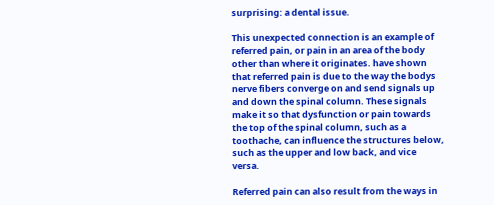surprising: a dental issue.

This unexpected connection is an example of referred pain, or pain in an area of the body other than where it originates. have shown that referred pain is due to the way the bodys nerve fibers converge on and send signals up and down the spinal column. These signals make it so that dysfunction or pain towards the top of the spinal column, such as a toothache, can influence the structures below, such as the upper and low back, and vice versa.

Referred pain can also result from the ways in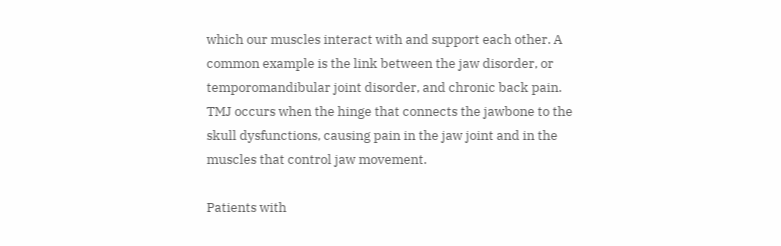which our muscles interact with and support each other. A common example is the link between the jaw disorder, or temporomandibular joint disorder, and chronic back pain. TMJ occurs when the hinge that connects the jawbone to the skull dysfunctions, causing pain in the jaw joint and in the muscles that control jaw movement.

Patients with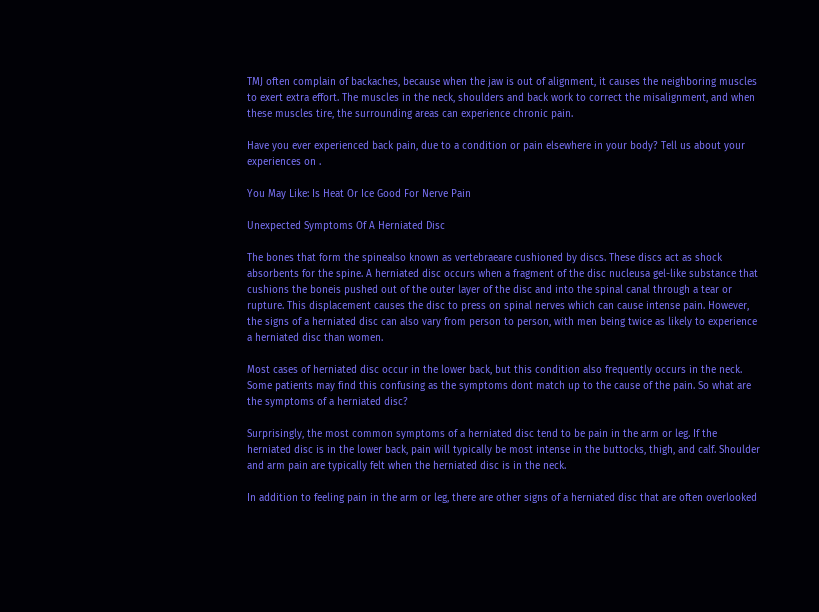TMJ often complain of backaches, because when the jaw is out of alignment, it causes the neighboring muscles to exert extra effort. The muscles in the neck, shoulders and back work to correct the misalignment, and when these muscles tire, the surrounding areas can experience chronic pain.

Have you ever experienced back pain, due to a condition or pain elsewhere in your body? Tell us about your experiences on .

You May Like: Is Heat Or Ice Good For Nerve Pain

Unexpected Symptoms Of A Herniated Disc

The bones that form the spinealso known as vertebraeare cushioned by discs. These discs act as shock absorbents for the spine. A herniated disc occurs when a fragment of the disc nucleusa gel-like substance that cushions the boneis pushed out of the outer layer of the disc and into the spinal canal through a tear or rupture. This displacement causes the disc to press on spinal nerves which can cause intense pain. However, the signs of a herniated disc can also vary from person to person, with men being twice as likely to experience a herniated disc than women.

Most cases of herniated disc occur in the lower back, but this condition also frequently occurs in the neck. Some patients may find this confusing as the symptoms dont match up to the cause of the pain. So what are the symptoms of a herniated disc?

Surprisingly, the most common symptoms of a herniated disc tend to be pain in the arm or leg. If the herniated disc is in the lower back, pain will typically be most intense in the buttocks, thigh, and calf. Shoulder and arm pain are typically felt when the herniated disc is in the neck.

In addition to feeling pain in the arm or leg, there are other signs of a herniated disc that are often overlooked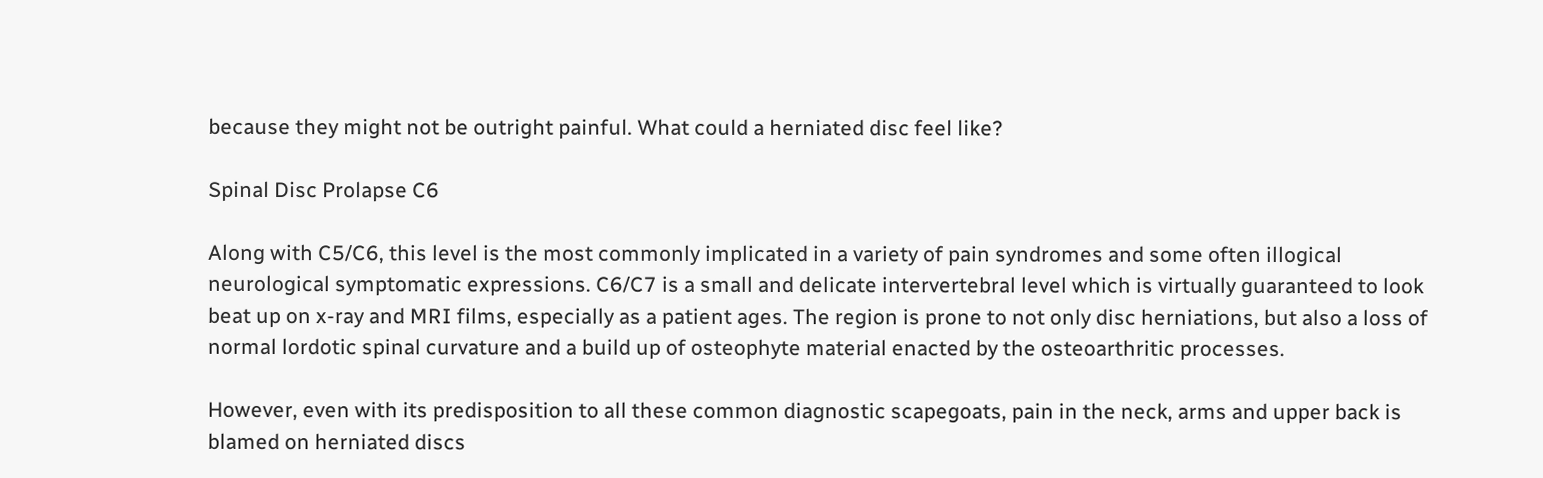because they might not be outright painful. What could a herniated disc feel like?

Spinal Disc Prolapse C6

Along with C5/C6, this level is the most commonly implicated in a variety of pain syndromes and some often illogical neurological symptomatic expressions. C6/C7 is a small and delicate intervertebral level which is virtually guaranteed to look beat up on x-ray and MRI films, especially as a patient ages. The region is prone to not only disc herniations, but also a loss of normal lordotic spinal curvature and a build up of osteophyte material enacted by the osteoarthritic processes.

However, even with its predisposition to all these common diagnostic scapegoats, pain in the neck, arms and upper back is blamed on herniated discs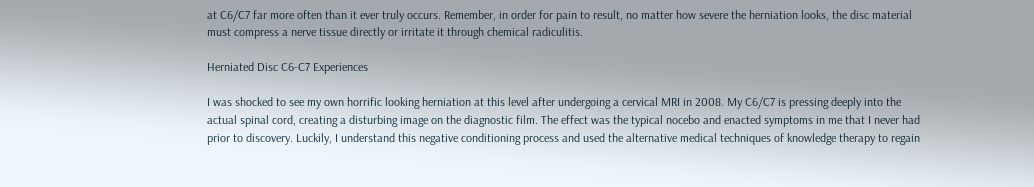at C6/C7 far more often than it ever truly occurs. Remember, in order for pain to result, no matter how severe the herniation looks, the disc material must compress a nerve tissue directly or irritate it through chemical radiculitis.

Herniated Disc C6-C7 Experiences

I was shocked to see my own horrific looking herniation at this level after undergoing a cervical MRI in 2008. My C6/C7 is pressing deeply into the actual spinal cord, creating a disturbing image on the diagnostic film. The effect was the typical nocebo and enacted symptoms in me that I never had prior to discovery. Luckily, I understand this negative conditioning process and used the alternative medical techniques of knowledge therapy to regain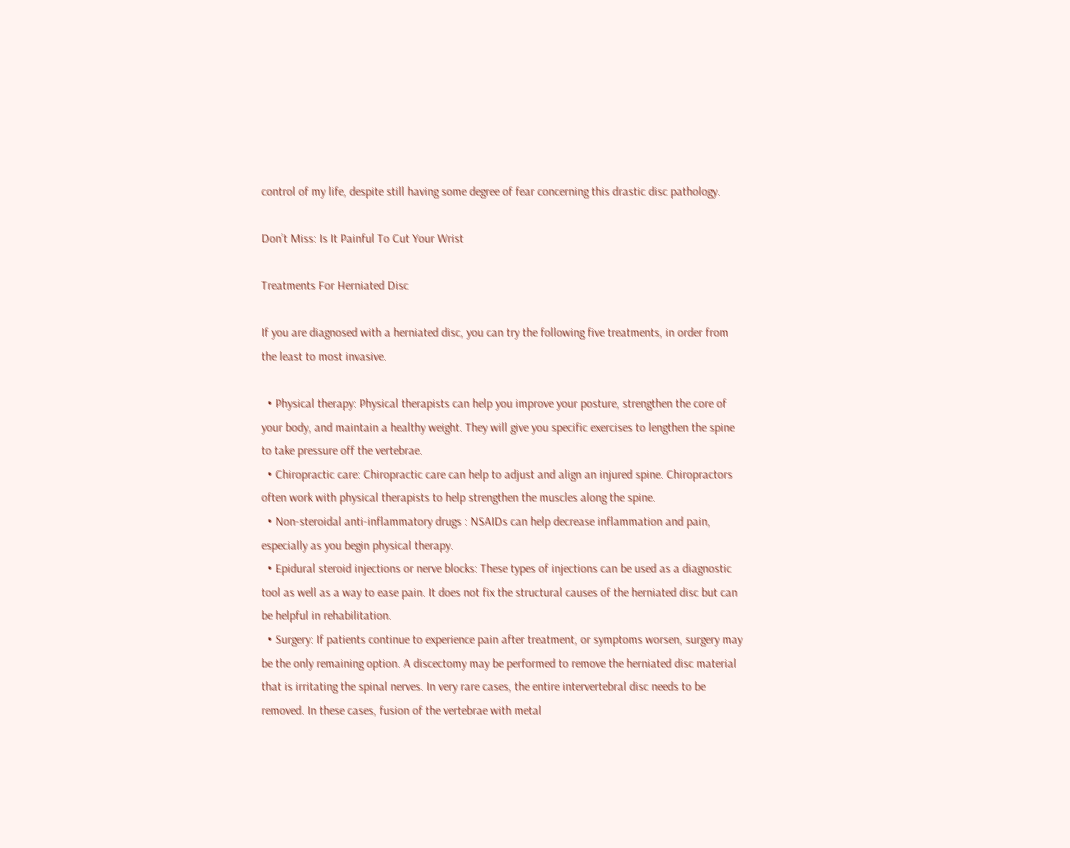control of my life, despite still having some degree of fear concerning this drastic disc pathology.

Don’t Miss: Is It Painful To Cut Your Wrist

Treatments For Herniated Disc

If you are diagnosed with a herniated disc, you can try the following five treatments, in order from the least to most invasive.

  • Physical therapy: Physical therapists can help you improve your posture, strengthen the core of your body, and maintain a healthy weight. They will give you specific exercises to lengthen the spine to take pressure off the vertebrae.
  • Chiropractic care: Chiropractic care can help to adjust and align an injured spine. Chiropractors often work with physical therapists to help strengthen the muscles along the spine.
  • Non-steroidal anti-inflammatory drugs : NSAIDs can help decrease inflammation and pain, especially as you begin physical therapy.
  • Epidural steroid injections or nerve blocks: These types of injections can be used as a diagnostic tool as well as a way to ease pain. It does not fix the structural causes of the herniated disc but can be helpful in rehabilitation.
  • Surgery: If patients continue to experience pain after treatment, or symptoms worsen, surgery may be the only remaining option. A discectomy may be performed to remove the herniated disc material that is irritating the spinal nerves. In very rare cases, the entire intervertebral disc needs to be removed. In these cases, fusion of the vertebrae with metal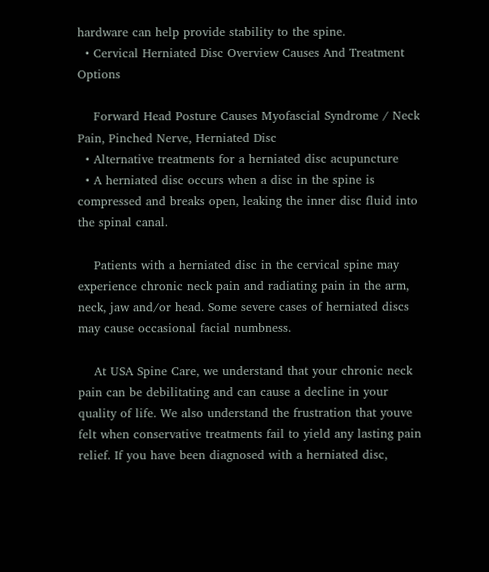hardware can help provide stability to the spine.
  • Cervical Herniated Disc Overview Causes And Treatment Options

    Forward Head Posture Causes Myofascial Syndrome / Neck Pain, Pinched Nerve, Herniated Disc
  • Alternative treatments for a herniated disc acupuncture
  • A herniated disc occurs when a disc in the spine is compressed and breaks open, leaking the inner disc fluid into the spinal canal.

    Patients with a herniated disc in the cervical spine may experience chronic neck pain and radiating pain in the arm, neck, jaw and/or head. Some severe cases of herniated discs may cause occasional facial numbness.

    At USA Spine Care, we understand that your chronic neck pain can be debilitating and can cause a decline in your quality of life. We also understand the frustration that youve felt when conservative treatments fail to yield any lasting pain relief. If you have been diagnosed with a herniated disc,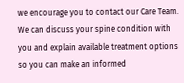we encourage you to contact our Care Team. We can discuss your spine condition with you and explain available treatment options so you can make an informed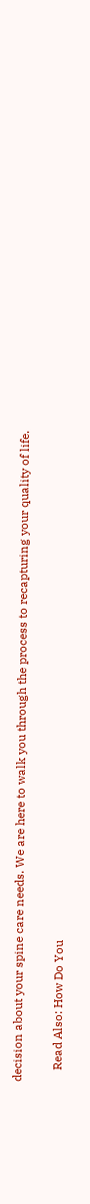decision about your spine care needs. We are here to walk you through the process to recapturing your quality of life.

    Read Also: How Do You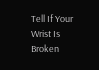Tell If Your Wrist Is Broken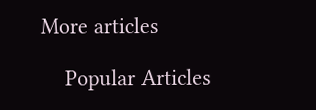More articles

    Popular Articles